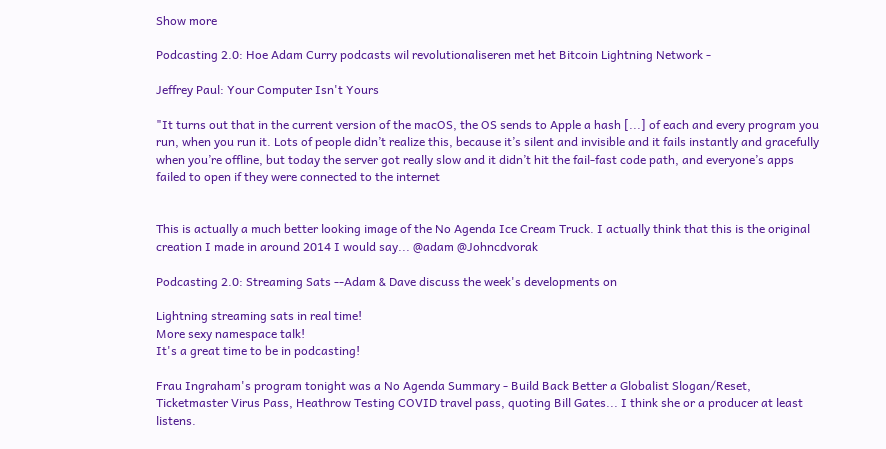Show more

Podcasting 2.0: Hoe Adam Curry podcasts wil revolutionaliseren met het Bitcoin Lightning Network -

Jeffrey Paul: Your Computer Isn't Yours

"It turns out that in the current version of the macOS, the OS sends to Apple a hash [...] of each and every program you run, when you run it. Lots of people didn’t realize this, because it’s silent and invisible and it fails instantly and gracefully when you’re offline, but today the server got really slow and it didn’t hit the fail-fast code path, and everyone’s apps failed to open if they were connected to the internet


This is actually a much better looking image of the No Agenda Ice Cream Truck. I actually think that this is the original creation I made in around 2014 I would say... @adam @Johncdvorak

Podcasting 2.0: Streaming Sats --Adam & Dave discuss the week's developments on

Lightning streaming sats in real time!
More sexy namespace talk!
It's a great time to be in podcasting!

Frau Ingraham's program tonight was a No Agenda Summary - Build Back Better a Globalist Slogan/Reset, Ticketmaster Virus Pass, Heathrow Testing COVID travel pass, quoting Bill Gates... I think she or a producer at least listens.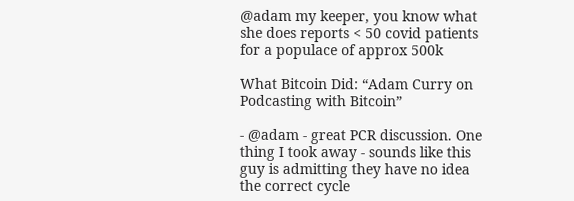@adam my keeper, you know what she does reports < 50 covid patients for a populace of approx 500k

What Bitcoin Did: “Adam Curry on Podcasting with Bitcoin”

- @adam - great PCR discussion. One thing I took away - sounds like this guy is admitting they have no idea the correct cycle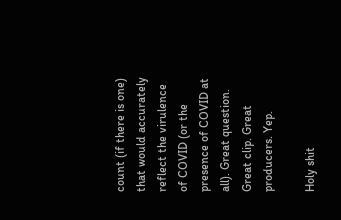count (if there is one) that would accurately reflect the virulence of COVID (or the presence of COVID at all). Great question. Great clip. Great producers. Yep.

Holy shit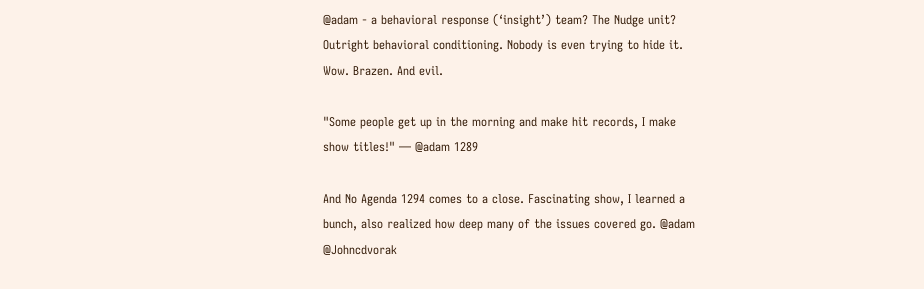@adam - a behavioral response (‘insight’) team? The Nudge unit? Outright behavioral conditioning. Nobody is even trying to hide it. Wow. Brazen. And evil.

"Some people get up in the morning and make hit records, I make show titles!" — @adam 1289

And No Agenda 1294 comes to a close. Fascinating show, I learned a bunch, also realized how deep many of the issues covered go. @adam @Johncdvorak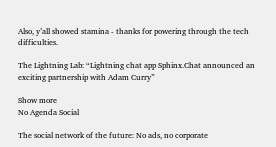Also, y’all showed stamina - thanks for powering through the tech difficulties.

The Lightning Lab: “Lightning chat app Sphinx.Chat announced an exciting partnership with Adam Curry”

Show more
No Agenda Social

The social network of the future: No ads, no corporate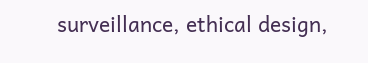surveillance, ethical design,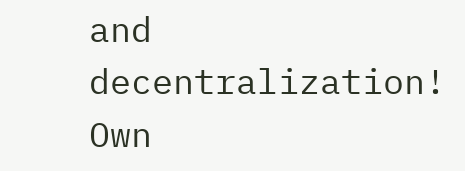and decentralization! Own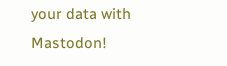your data with Mastodon!